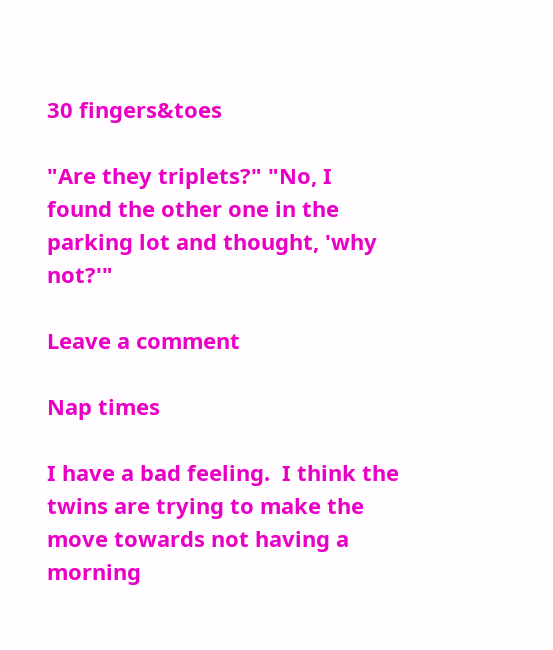30 fingers&toes

"Are they triplets?" "No, I found the other one in the parking lot and thought, 'why not?'"

Leave a comment

Nap times

I have a bad feeling.  I think the twins are trying to make the move towards not having a morning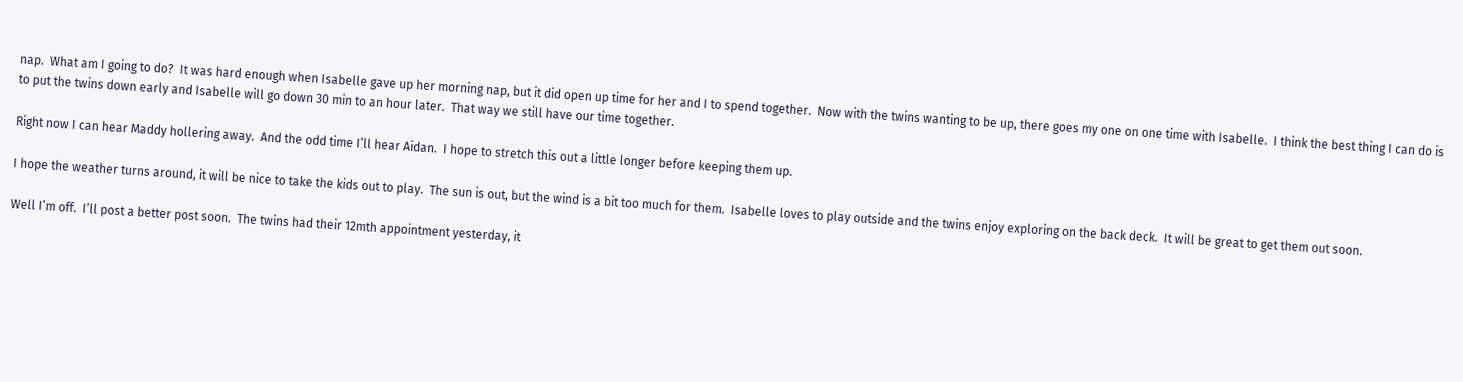nap.  What am I going to do?  It was hard enough when Isabelle gave up her morning nap, but it did open up time for her and I to spend together.  Now with the twins wanting to be up, there goes my one on one time with Isabelle.  I think the best thing I can do is to put the twins down early and Isabelle will go down 30 min to an hour later.  That way we still have our time together.

Right now I can hear Maddy hollering away.  And the odd time I’ll hear Aidan.  I hope to stretch this out a little longer before keeping them up.

I hope the weather turns around, it will be nice to take the kids out to play.  The sun is out, but the wind is a bit too much for them.  Isabelle loves to play outside and the twins enjoy exploring on the back deck.  It will be great to get them out soon.

Well I’m off.  I’ll post a better post soon.  The twins had their 12mth appointment yesterday, it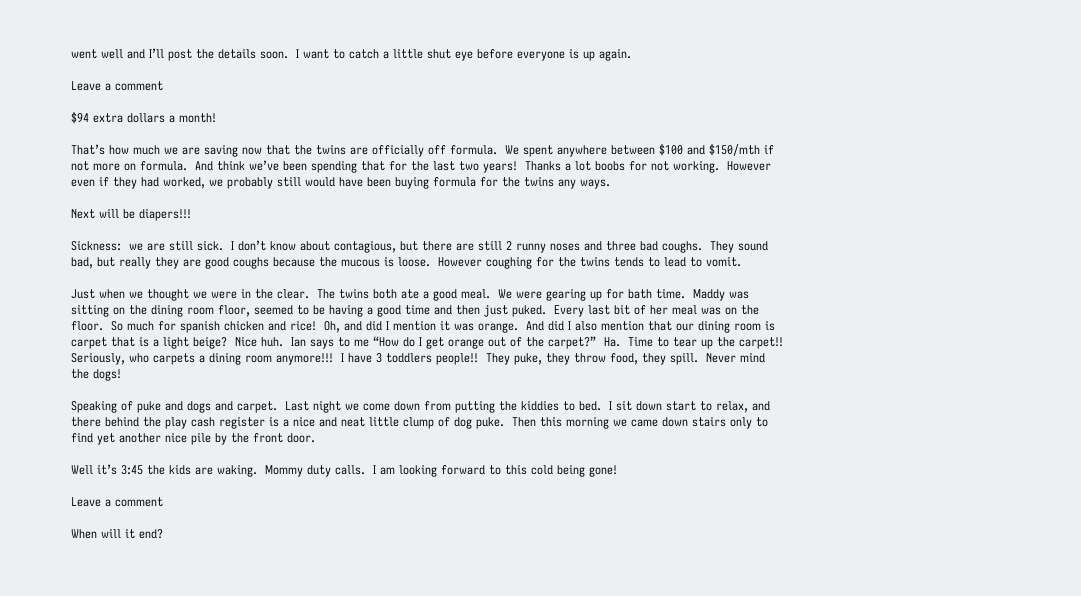went well and I’ll post the details soon.  I want to catch a little shut eye before everyone is up again.

Leave a comment

$94 extra dollars a month!

That’s how much we are saving now that the twins are officially off formula.  We spent anywhere between $100 and $150/mth if not more on formula.  And think we’ve been spending that for the last two years!  Thanks a lot boobs for not working.  However even if they had worked, we probably still would have been buying formula for the twins any ways.

Next will be diapers!!!

Sickness:  we are still sick.  I don’t know about contagious, but there are still 2 runny noses and three bad coughs.  They sound bad, but really they are good coughs because the mucous is loose.  However coughing for the twins tends to lead to vomit.

Just when we thought we were in the clear.  The twins both ate a good meal.  We were gearing up for bath time.  Maddy was sitting on the dining room floor, seemed to be having a good time and then just puked.  Every last bit of her meal was on the floor.  So much for spanish chicken and rice!  Oh, and did I mention it was orange.  And did I also mention that our dining room is carpet that is a light beige?  Nice huh.  Ian says to me “How do I get orange out of the carpet?”  Ha.  Time to tear up the carpet!!  Seriously, who carpets a dining room anymore!!!  I have 3 toddlers people!!  They puke, they throw food, they spill.  Never mind the dogs!

Speaking of puke and dogs and carpet.  Last night we come down from putting the kiddies to bed.  I sit down start to relax, and there behind the play cash register is a nice and neat little clump of dog puke.  Then this morning we came down stairs only to find yet another nice pile by the front door.

Well it’s 3:45 the kids are waking.  Mommy duty calls.  I am looking forward to this cold being gone!

Leave a comment

When will it end?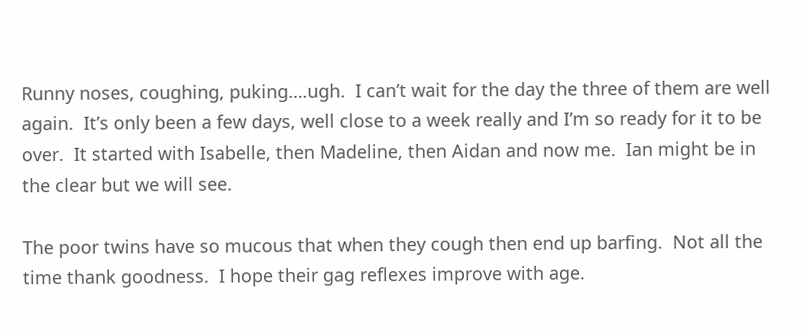Runny noses, coughing, puking….ugh.  I can’t wait for the day the three of them are well again.  It’s only been a few days, well close to a week really and I’m so ready for it to be over.  It started with Isabelle, then Madeline, then Aidan and now me.  Ian might be in the clear but we will see.

The poor twins have so mucous that when they cough then end up barfing.  Not all the time thank goodness.  I hope their gag reflexes improve with age.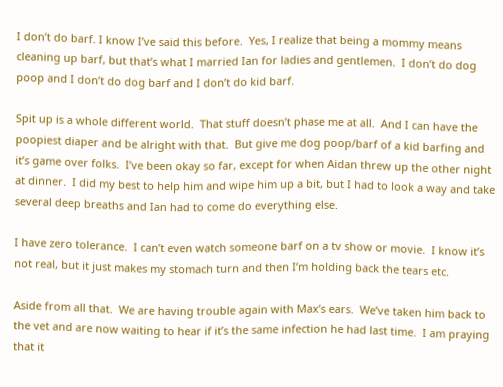I don’t do barf. I know I’ve said this before.  Yes, I realize that being a mommy means cleaning up barf, but that’s what I married Ian for ladies and gentlemen.  I don’t do dog poop and I don’t do dog barf and I don’t do kid barf.

Spit up is a whole different world.  That stuff doesn’t phase me at all.  And I can have the poopiest diaper and be alright with that.  But give me dog poop/barf of a kid barfing and it’s game over folks.  I’ve been okay so far, except for when Aidan threw up the other night at dinner.  I did my best to help him and wipe him up a bit, but I had to look a way and take several deep breaths and Ian had to come do everything else.

I have zero tolerance.  I can’t even watch someone barf on a tv show or movie.  I know it’s not real, but it just makes my stomach turn and then I’m holding back the tears etc.

Aside from all that.  We are having trouble again with Max’s ears.  We’ve taken him back to the vet and are now waiting to hear if it’s the same infection he had last time.  I am praying that it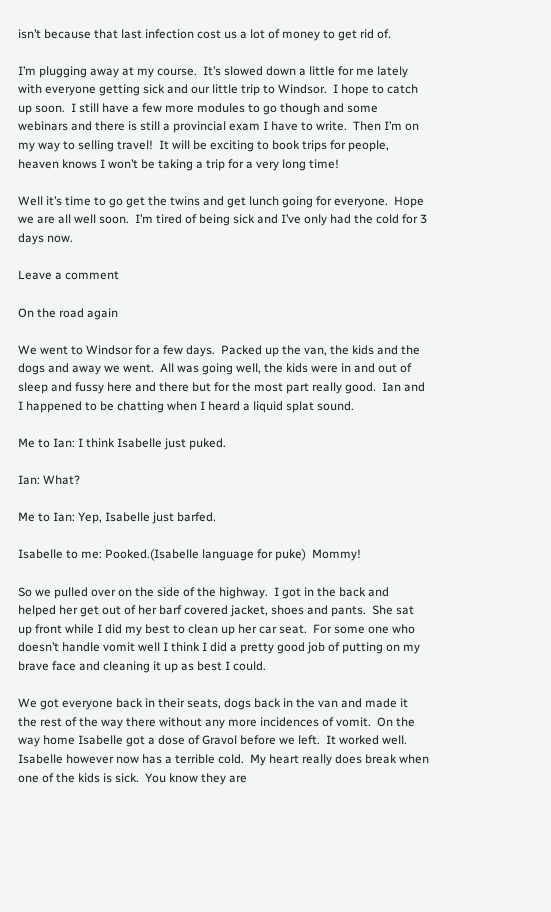isn’t because that last infection cost us a lot of money to get rid of.

I’m plugging away at my course.  It’s slowed down a little for me lately with everyone getting sick and our little trip to Windsor.  I hope to catch up soon.  I still have a few more modules to go though and some webinars and there is still a provincial exam I have to write.  Then I’m on my way to selling travel!  It will be exciting to book trips for people, heaven knows I won’t be taking a trip for a very long time!

Well it’s time to go get the twins and get lunch going for everyone.  Hope we are all well soon.  I’m tired of being sick and I’ve only had the cold for 3 days now.

Leave a comment

On the road again

We went to Windsor for a few days.  Packed up the van, the kids and the dogs and away we went.  All was going well, the kids were in and out of sleep and fussy here and there but for the most part really good.  Ian and I happened to be chatting when I heard a liquid splat sound.

Me to Ian: I think Isabelle just puked.

Ian: What?

Me to Ian: Yep, Isabelle just barfed.

Isabelle to me: Pooked.(Isabelle language for puke)  Mommy!

So we pulled over on the side of the highway.  I got in the back and helped her get out of her barf covered jacket, shoes and pants.  She sat up front while I did my best to clean up her car seat.  For some one who doesn’t handle vomit well I think I did a pretty good job of putting on my brave face and cleaning it up as best I could.

We got everyone back in their seats, dogs back in the van and made it the rest of the way there without any more incidences of vomit.  On the way home Isabelle got a dose of Gravol before we left.  It worked well.  Isabelle however now has a terrible cold.  My heart really does break when one of the kids is sick.  You know they are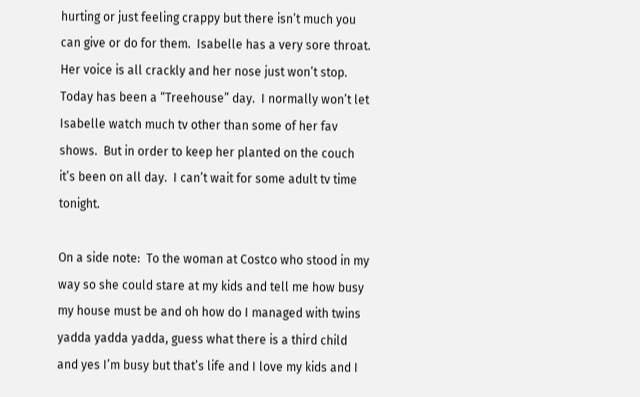hurting or just feeling crappy but there isn’t much you can give or do for them.  Isabelle has a very sore throat.  Her voice is all crackly and her nose just won’t stop.  Today has been a “Treehouse” day.  I normally won’t let Isabelle watch much tv other than some of her fav shows.  But in order to keep her planted on the couch it’s been on all day.  I can’t wait for some adult tv time tonight.

On a side note:  To the woman at Costco who stood in my way so she could stare at my kids and tell me how busy my house must be and oh how do I managed with twins yadda yadda yadda, guess what there is a third child and yes I’m busy but that’s life and I love my kids and I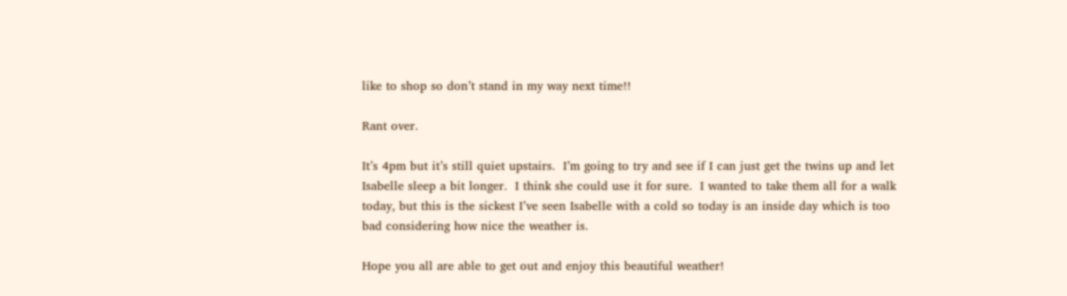like to shop so don’t stand in my way next time!!

Rant over.

It’s 4pm but it’s still quiet upstairs.  I’m going to try and see if I can just get the twins up and let Isabelle sleep a bit longer.  I think she could use it for sure.  I wanted to take them all for a walk today, but this is the sickest I’ve seen Isabelle with a cold so today is an inside day which is too bad considering how nice the weather is.

Hope you all are able to get out and enjoy this beautiful weather!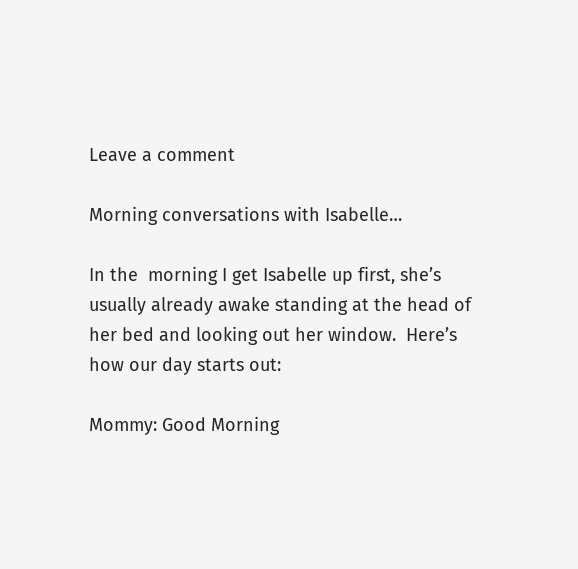Leave a comment

Morning conversations with Isabelle…

In the  morning I get Isabelle up first, she’s usually already awake standing at the head of her bed and looking out her window.  Here’s how our day starts out:

Mommy: Good Morning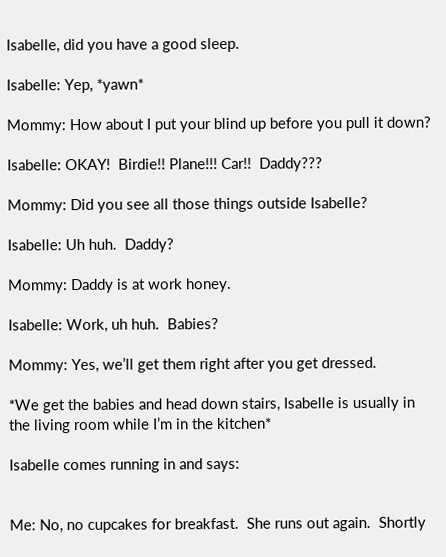Isabelle, did you have a good sleep.

Isabelle: Yep, *yawn*

Mommy: How about I put your blind up before you pull it down?

Isabelle: OKAY!  Birdie!! Plane!!! Car!!  Daddy???

Mommy: Did you see all those things outside Isabelle?

Isabelle: Uh huh.  Daddy?

Mommy: Daddy is at work honey.

Isabelle: Work, uh huh.  Babies?

Mommy: Yes, we’ll get them right after you get dressed.

*We get the babies and head down stairs, Isabelle is usually in the living room while I’m in the kitchen*

Isabelle comes running in and says:


Me: No, no cupcakes for breakfast.  She runs out again.  Shortly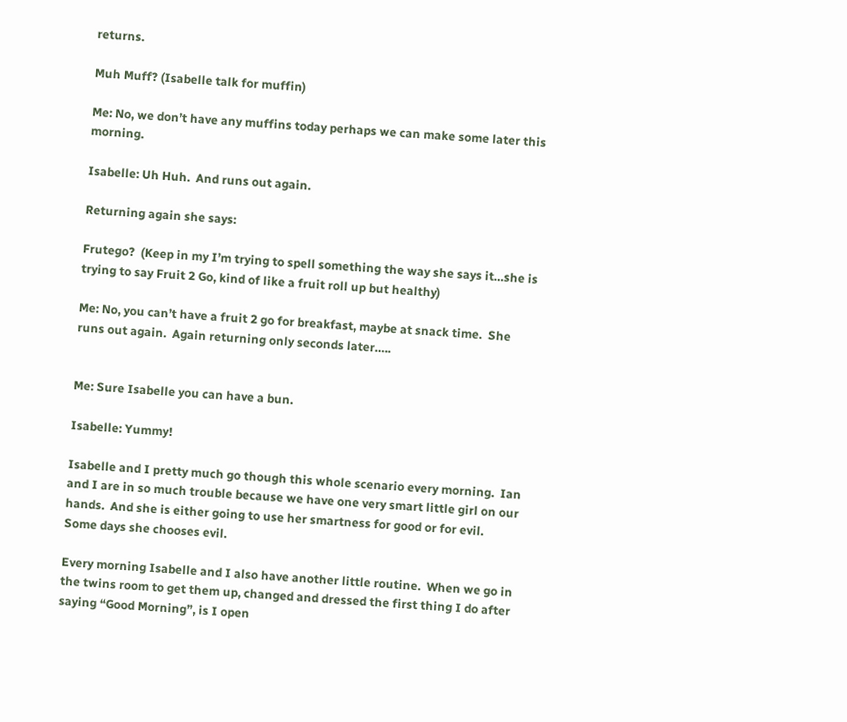returns.

Muh Muff? (Isabelle talk for muffin)

Me: No, we don’t have any muffins today perhaps we can make some later this morning.

Isabelle: Uh Huh.  And runs out again.

Returning again she says:

Frutego?  (Keep in my I’m trying to spell something the way she says it…she is trying to say Fruit 2 Go, kind of like a fruit roll up but healthy)

Me: No, you can’t have a fruit 2 go for breakfast, maybe at snack time.  She runs out again.  Again returning only seconds later…..


Me: Sure Isabelle you can have a bun.

Isabelle: Yummy!

Isabelle and I pretty much go though this whole scenario every morning.  Ian and I are in so much trouble because we have one very smart little girl on our hands.  And she is either going to use her smartness for good or for evil.  Some days she chooses evil.

Every morning Isabelle and I also have another little routine.  When we go in the twins room to get them up, changed and dressed the first thing I do after saying “Good Morning”, is I open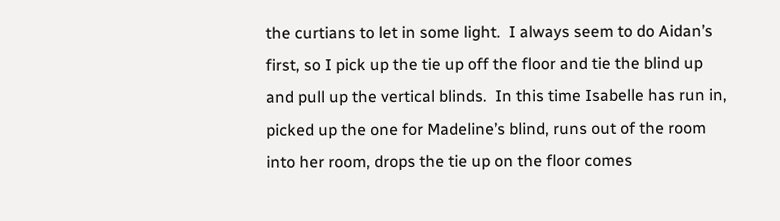the curtians to let in some light.  I always seem to do Aidan’s first, so I pick up the tie up off the floor and tie the blind up and pull up the vertical blinds.  In this time Isabelle has run in, picked up the one for Madeline’s blind, runs out of the room into her room, drops the tie up on the floor comes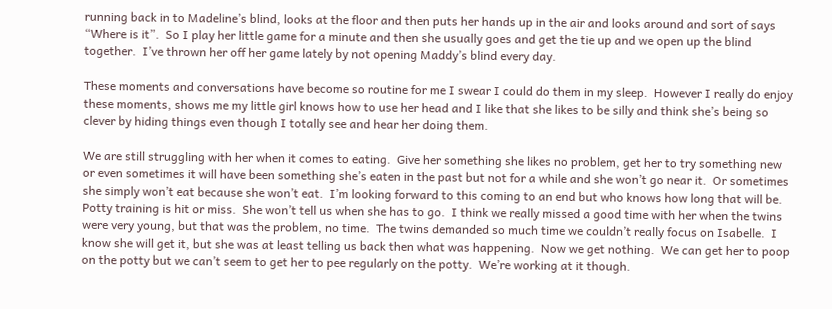running back in to Madeline’s blind, looks at the floor and then puts her hands up in the air and looks around and sort of says “Where is it”.  So I play her little game for a minute and then she usually goes and get the tie up and we open up the blind together.  I’ve thrown her off her game lately by not opening Maddy’s blind every day.

These moments and conversations have become so routine for me I swear I could do them in my sleep.  However I really do enjoy these moments, shows me my little girl knows how to use her head and I like that she likes to be silly and think she’s being so clever by hiding things even though I totally see and hear her doing them.

We are still struggling with her when it comes to eating.  Give her something she likes no problem, get her to try something new or even sometimes it will have been something she’s eaten in the past but not for a while and she won’t go near it.  Or sometimes she simply won’t eat because she won’t eat.  I’m looking forward to this coming to an end but who knows how long that will be.  Potty training is hit or miss.  She won’t tell us when she has to go.  I think we really missed a good time with her when the twins were very young, but that was the problem, no time.  The twins demanded so much time we couldn’t really focus on Isabelle.  I know she will get it, but she was at least telling us back then what was happening.  Now we get nothing.  We can get her to poop on the potty but we can’t seem to get her to pee regularly on the potty.  We’re working at it though.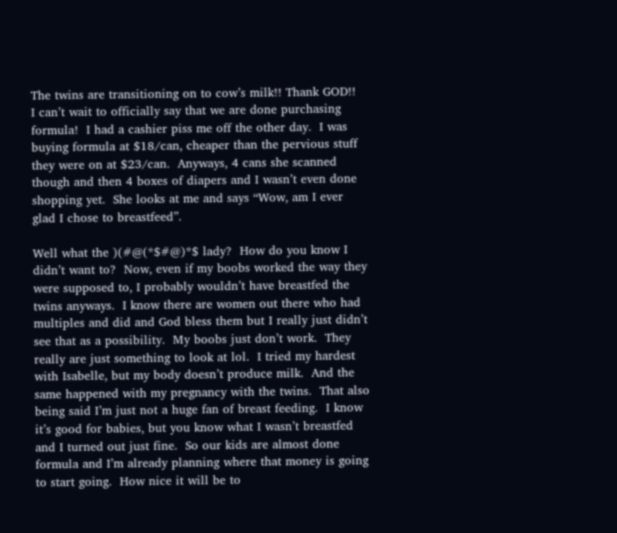The twins are transitioning on to cow’s milk!! Thank GOD!!  I can’t wait to officially say that we are done purchasing formula!  I had a cashier piss me off the other day.  I was buying formula at $18/can, cheaper than the pervious stuff they were on at $23/can.  Anyways, 4 cans she scanned though and then 4 boxes of diapers and I wasn’t even done shopping yet.  She looks at me and says “Wow, am I ever glad I chose to breastfeed”.

Well what the )(#@(*$#@)*$ lady?  How do you know I didn’t want to?  Now, even if my boobs worked the way they were supposed to, I probably wouldn’t have breastfed the twins anyways.  I know there are women out there who had multiples and did and God bless them but I really just didn’t see that as a possibility.  My boobs just don’t work.  They really are just something to look at lol.  I tried my hardest with Isabelle, but my body doesn’t produce milk.  And the same happened with my pregnancy with the twins.  That also being said I’m just not a huge fan of breast feeding.  I know it’s good for babies, but you know what I wasn’t breastfed and I turned out just fine.  So our kids are almost done formula and I’m already planning where that money is going to start going.  How nice it will be to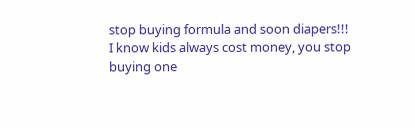stop buying formula and soon diapers!!!  I know kids always cost money, you stop buying one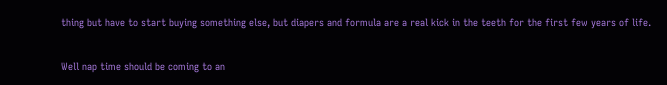thing but have to start buying something else, but diapers and formula are a real kick in the teeth for the first few years of life.

Well nap time should be coming to an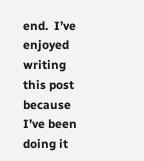end.  I’ve enjoyed writing this post because I’ve been doing it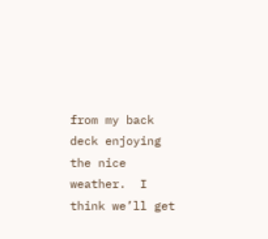from my back deck enjoying the nice weather.  I think we’ll get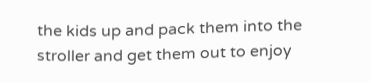the kids up and pack them into the stroller and get them out to enjoy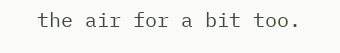the air for a bit too.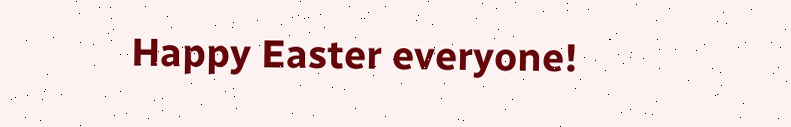Happy Easter everyone!